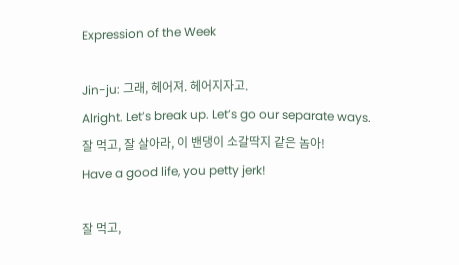Expression of the Week

Jin-ju: 그래, 헤어져. 헤어지자고.
Alright. Let’s break up. Let’s go our separate ways.
잘 먹고, 잘 살아라, 이 밴댕이 소갈딱지 같은 놈아!
Have a good life, you petty jerk!

잘 먹고,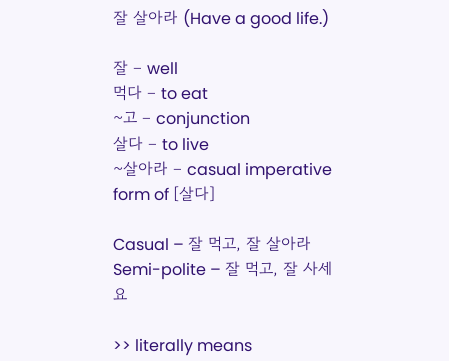잘 살아라 (Have a good life.)

잘 – well
먹다 – to eat
~고 – conjunction
살다 – to live
~살아라 – casual imperative form of [살다]

Casual – 잘 먹고, 잘 살아라
Semi-polite – 잘 먹고, 잘 사세요

>> literally means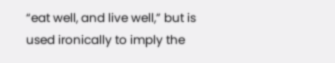“eat well, and live well,” but is used ironically to imply the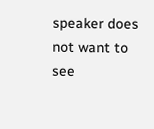speaker does not want to see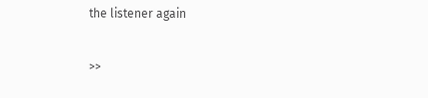the listener again

>>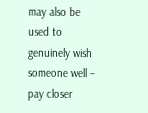may also be used to genuinely wish someone well – pay closer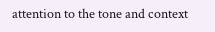attention to the tone and context